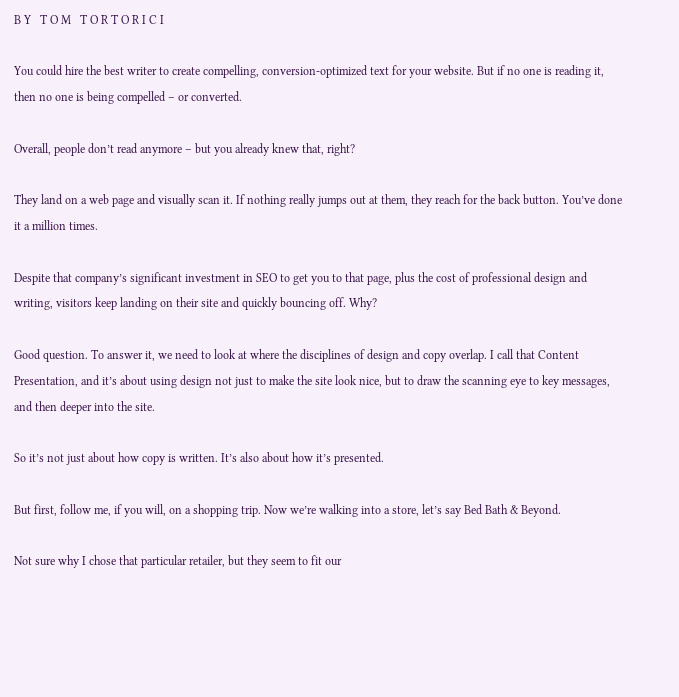B Y   T O M   T O R T O R I C I

You could hire the best writer to create compelling, conversion-optimized text for your website. But if no one is reading it, then no one is being compelled – or converted.

Overall, people don’t read anymore – but you already knew that, right?

They land on a web page and visually scan it. If nothing really jumps out at them, they reach for the back button. You’ve done it a million times.

Despite that company’s significant investment in SEO to get you to that page, plus the cost of professional design and writing, visitors keep landing on their site and quickly bouncing off. Why?

Good question. To answer it, we need to look at where the disciplines of design and copy overlap. I call that Content Presentation, and it’s about using design not just to make the site look nice, but to draw the scanning eye to key messages, and then deeper into the site.

So it’s not just about how copy is written. It’s also about how it’s presented.

But first, follow me, if you will, on a shopping trip. Now we’re walking into a store, let’s say Bed Bath & Beyond.

Not sure why I chose that particular retailer, but they seem to fit our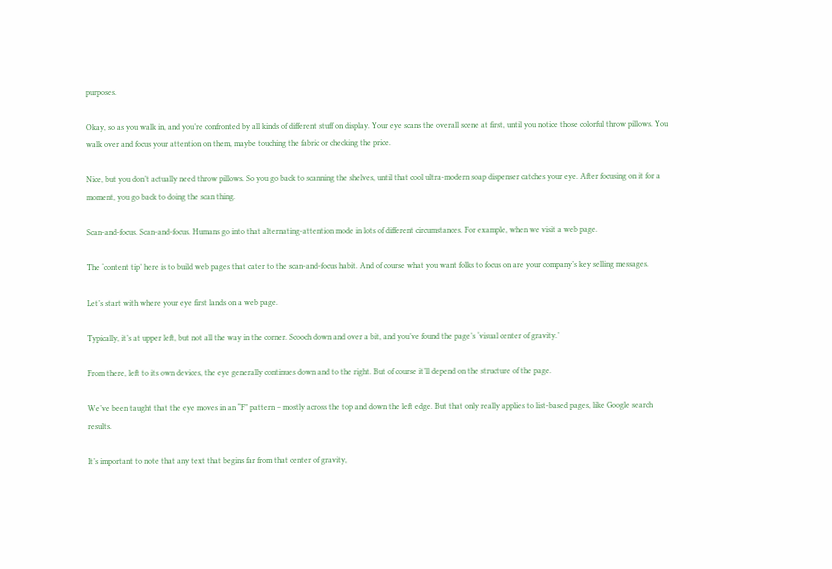purposes.

Okay, so as you walk in, and you’re confronted by all kinds of different stuff on display. Your eye scans the overall scene at first, until you notice those colorful throw pillows. You walk over and focus your attention on them, maybe touching the fabric or checking the price.

Nice, but you don’t actually need throw pillows. So you go back to scanning the shelves, until that cool ultra-modern soap dispenser catches your eye. After focusing on it for a moment, you go back to doing the scan thing.

Scan-and-focus. Scan-and-focus. Humans go into that alternating-attention mode in lots of different circumstances. For example, when we visit a web page.

The ‘content tip’ here is to build web pages that cater to the scan-and-focus habit. And of course what you want folks to focus on are your company’s key selling messages.

Let’s start with where your eye first lands on a web page.

Typically, it’s at upper left, but not all the way in the corner. Scooch down and over a bit, and you’ve found the page’s ‘visual center of gravity.’

From there, left to its own devices, the eye generally continues down and to the right. But of course it’ll depend on the structure of the page.

We’ve been taught that the eye moves in an “F” pattern – mostly across the top and down the left edge. But that only really applies to list-based pages, like Google search results.

It’s important to note that any text that begins far from that center of gravity,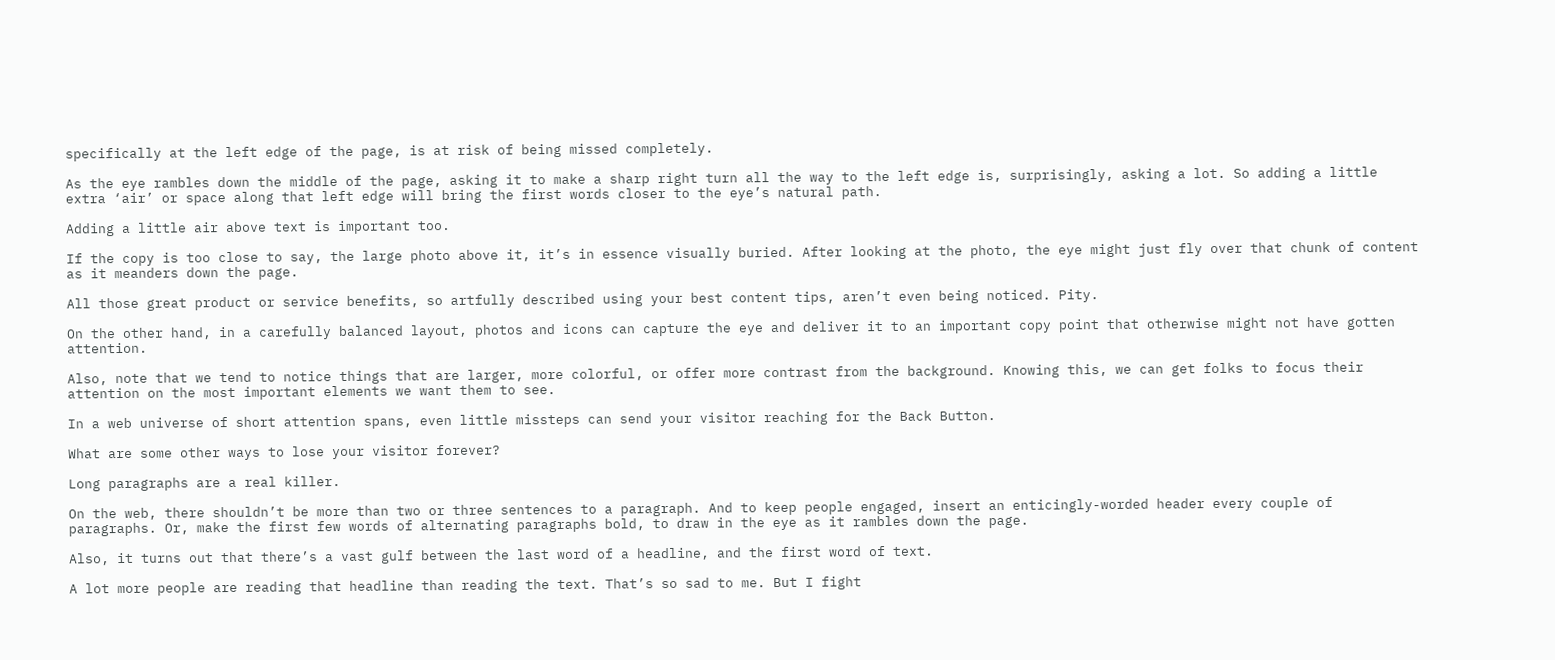specifically at the left edge of the page, is at risk of being missed completely.

As the eye rambles down the middle of the page, asking it to make a sharp right turn all the way to the left edge is, surprisingly, asking a lot. So adding a little extra ‘air’ or space along that left edge will bring the first words closer to the eye’s natural path.

Adding a little air above text is important too.

If the copy is too close to say, the large photo above it, it’s in essence visually buried. After looking at the photo, the eye might just fly over that chunk of content as it meanders down the page.

All those great product or service benefits, so artfully described using your best content tips, aren’t even being noticed. Pity.

On the other hand, in a carefully balanced layout, photos and icons can capture the eye and deliver it to an important copy point that otherwise might not have gotten attention.

Also, note that we tend to notice things that are larger, more colorful, or offer more contrast from the background. Knowing this, we can get folks to focus their attention on the most important elements we want them to see.

In a web universe of short attention spans, even little missteps can send your visitor reaching for the Back Button.

What are some other ways to lose your visitor forever?

Long paragraphs are a real killer.

On the web, there shouldn’t be more than two or three sentences to a paragraph. And to keep people engaged, insert an enticingly-worded header every couple of paragraphs. Or, make the first few words of alternating paragraphs bold, to draw in the eye as it rambles down the page.

Also, it turns out that there’s a vast gulf between the last word of a headline, and the first word of text.

A lot more people are reading that headline than reading the text. That’s so sad to me. But I fight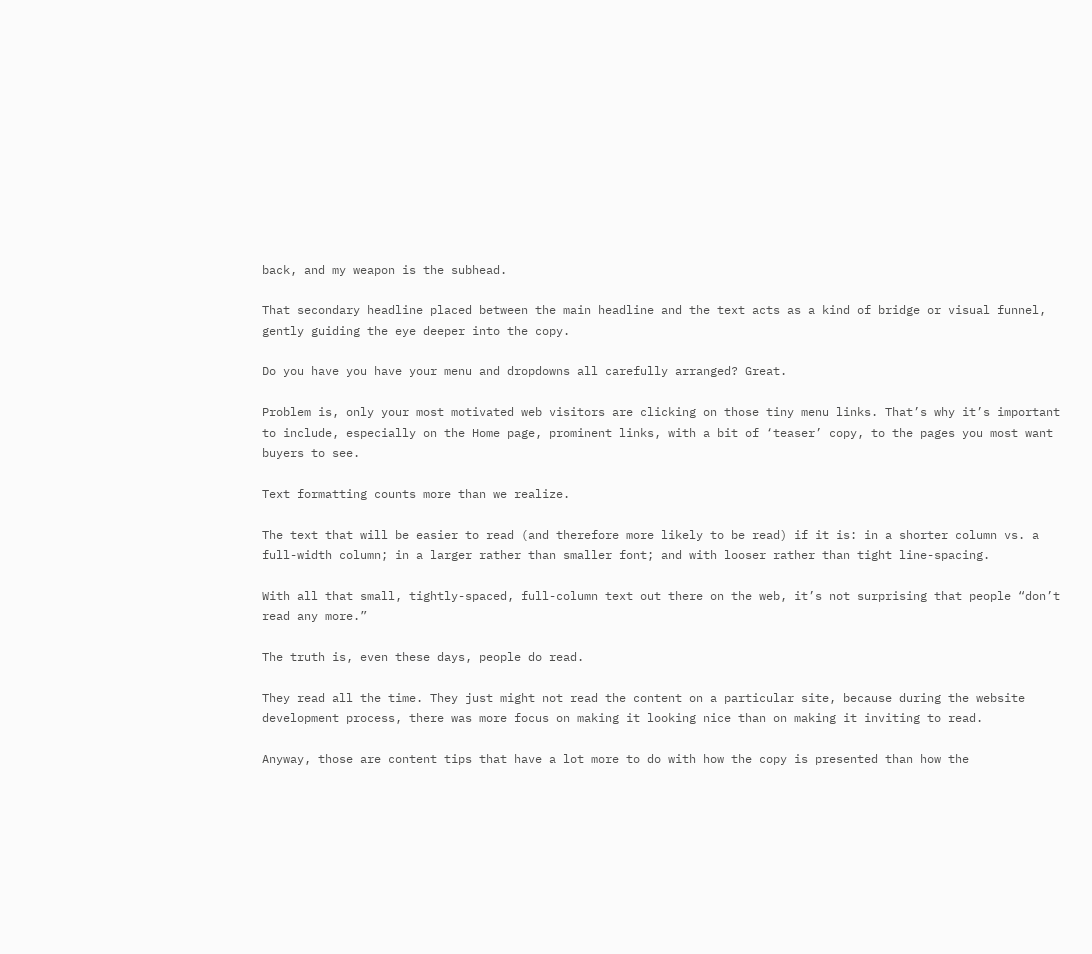back, and my weapon is the subhead.

That secondary headline placed between the main headline and the text acts as a kind of bridge or visual funnel, gently guiding the eye deeper into the copy.

Do you have you have your menu and dropdowns all carefully arranged? Great.

Problem is, only your most motivated web visitors are clicking on those tiny menu links. That’s why it’s important to include, especially on the Home page, prominent links, with a bit of ‘teaser’ copy, to the pages you most want buyers to see.

Text formatting counts more than we realize.

The text that will be easier to read (and therefore more likely to be read) if it is: in a shorter column vs. a full-width column; in a larger rather than smaller font; and with looser rather than tight line-spacing.

With all that small, tightly-spaced, full-column text out there on the web, it’s not surprising that people “don’t read any more.”

The truth is, even these days, people do read.

They read all the time. They just might not read the content on a particular site, because during the website development process, there was more focus on making it looking nice than on making it inviting to read.

Anyway, those are content tips that have a lot more to do with how the copy is presented than how the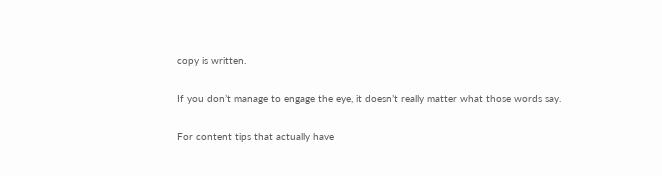copy is written.

If you don’t manage to engage the eye, it doesn’t really matter what those words say.

For content tips that actually have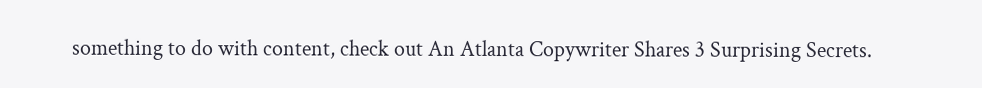something to do with content, check out An Atlanta Copywriter Shares 3 Surprising Secrets.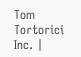Tom Tortorici Inc. |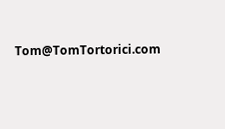Tom@TomTortorici.com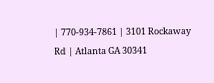| 770-934-7861 | 3101 Rockaway Rd | Atlanta GA 30341